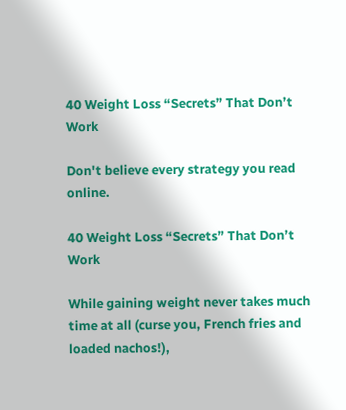40 Weight Loss “Secrets” That Don’t Work

Don't believe every strategy you read online.

40 Weight Loss “Secrets” That Don’t Work

While gaining weight never takes much time at all (curse you, French fries and loaded nachos!),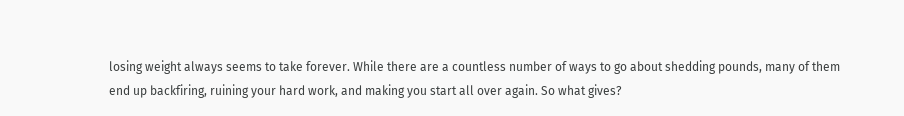losing weight always seems to take forever. While there are a countless number of ways to go about shedding pounds, many of them end up backfiring, ruining your hard work, and making you start all over again. So what gives?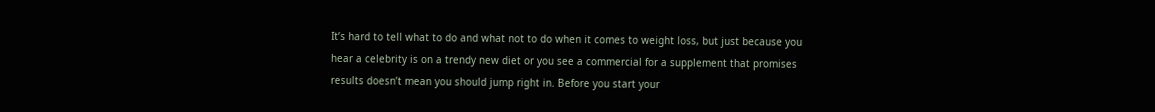It’s hard to tell what to do and what not to do when it comes to weight loss, but just because you hear a celebrity is on a trendy new diet or you see a commercial for a supplement that promises results doesn’t mean you should jump right in. Before you start your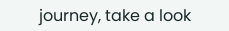journey, take a look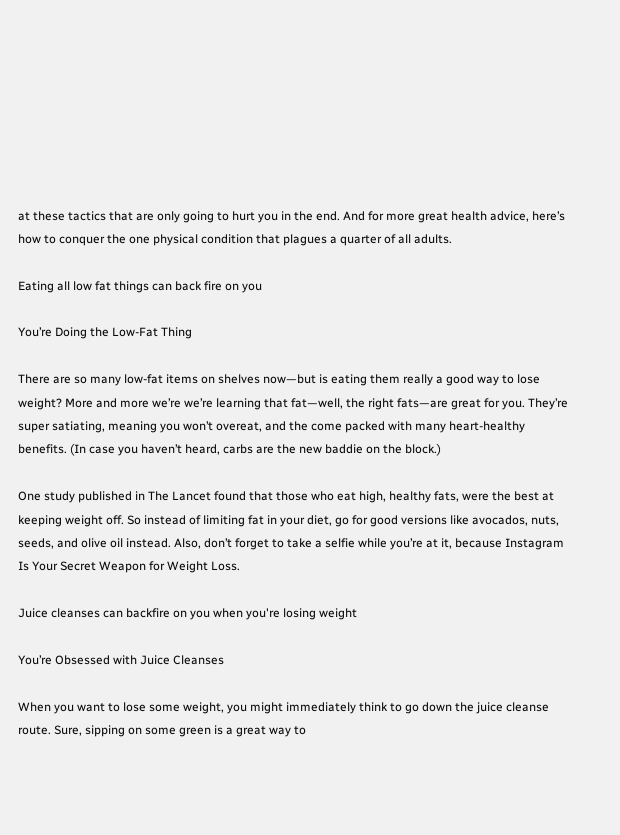at these tactics that are only going to hurt you in the end. And for more great health advice, here’s how to conquer the one physical condition that plagues a quarter of all adults.

Eating all low fat things can back fire on you

You’re Doing the Low-Fat Thing

There are so many low-fat items on shelves now—but is eating them really a good way to lose weight? More and more we’re we’re learning that fat—well, the right fats—are great for you. They’re super satiating, meaning you won’t overeat, and the come packed with many heart-healthy benefits. (In case you haven’t heard, carbs are the new baddie on the block.)

One study published in The Lancet found that those who eat high, healthy fats, were the best at keeping weight off. So instead of limiting fat in your diet, go for good versions like avocados, nuts, seeds, and olive oil instead. Also, don’t forget to take a selfie while you’re at it, because Instagram Is Your Secret Weapon for Weight Loss.

Juice cleanses can backfire on you when you're losing weight

You’re Obsessed with Juice Cleanses

When you want to lose some weight, you might immediately think to go down the juice cleanse route. Sure, sipping on some green is a great way to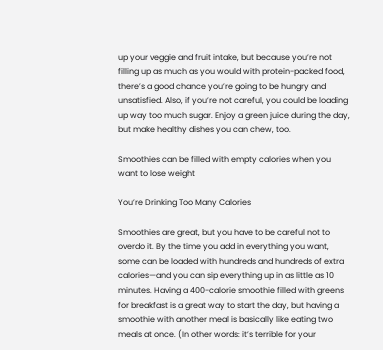up your veggie and fruit intake, but because you’re not filling up as much as you would with protein-packed food, there’s a good chance you’re going to be hungry and unsatisfied. Also, if you’re not careful, you could be loading up way too much sugar. Enjoy a green juice during the day, but make healthy dishes you can chew, too.

Smoothies can be filled with empty calories when you want to lose weight

You’re Drinking Too Many Calories

Smoothies are great, but you have to be careful not to overdo it. By the time you add in everything you want, some can be loaded with hundreds and hundreds of extra calories—and you can sip everything up in as little as 10 minutes. Having a 400-calorie smoothie filled with greens for breakfast is a great way to start the day, but having a smoothie with another meal is basically like eating two meals at once. (In other words: it’s terrible for your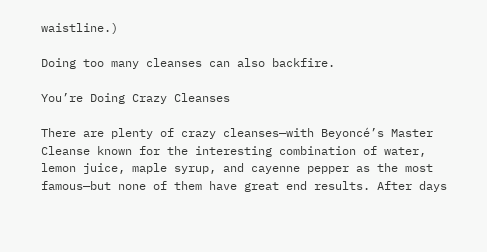waistline.)

Doing too many cleanses can also backfire.

You’re Doing Crazy Cleanses

There are plenty of crazy cleanses—with Beyoncé’s Master Cleanse known for the interesting combination of water, lemon juice, maple syrup, and cayenne pepper as the most famous—but none of them have great end results. After days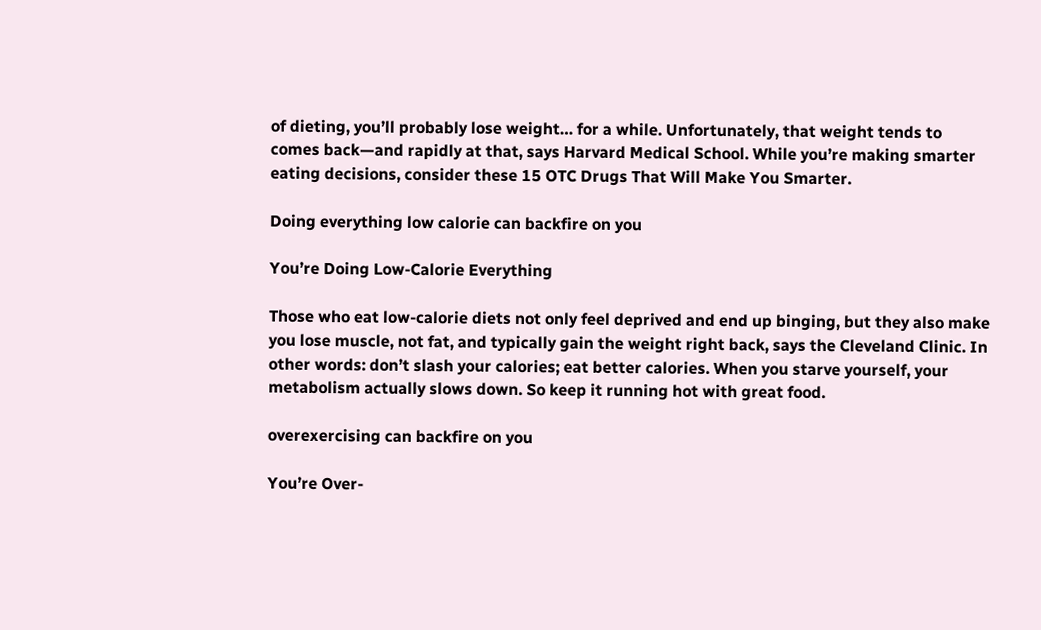of dieting, you’ll probably lose weight… for a while. Unfortunately, that weight tends to comes back—and rapidly at that, says Harvard Medical School. While you’re making smarter eating decisions, consider these 15 OTC Drugs That Will Make You Smarter.

Doing everything low calorie can backfire on you

You’re Doing Low-Calorie Everything

Those who eat low-calorie diets not only feel deprived and end up binging, but they also make you lose muscle, not fat, and typically gain the weight right back, says the Cleveland Clinic. In other words: don’t slash your calories; eat better calories. When you starve yourself, your metabolism actually slows down. So keep it running hot with great food.

overexercising can backfire on you

You’re Over-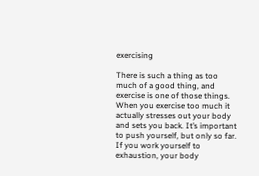exercising

There is such a thing as too much of a good thing, and exercise is one of those things. When you exercise too much it actually stresses out your body and sets you back. It’s important to push yourself, but only so far. If you work yourself to exhaustion, your body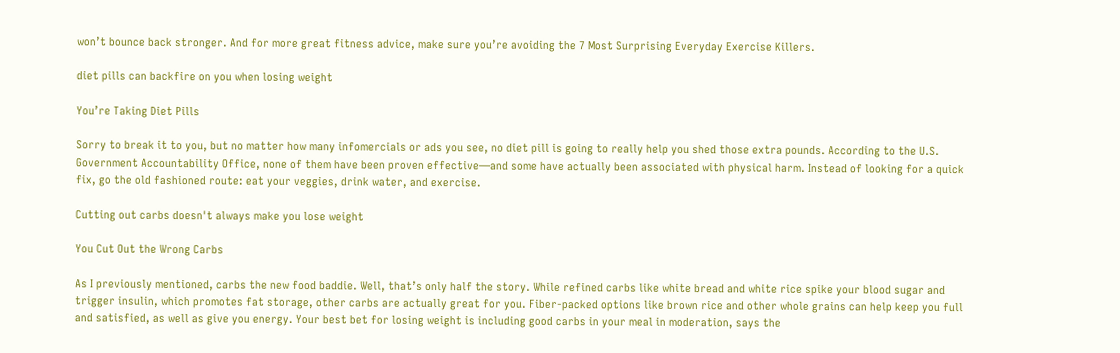won’t bounce back stronger. And for more great fitness advice, make sure you’re avoiding the 7 Most Surprising Everyday Exercise Killers.

diet pills can backfire on you when losing weight

You’re Taking Diet Pills

Sorry to break it to you, but no matter how many infomercials or ads you see, no diet pill is going to really help you shed those extra pounds. According to the U.S. Government Accountability Office, none of them have been proven effective—and some have actually been associated with physical harm. Instead of looking for a quick fix, go the old fashioned route: eat your veggies, drink water, and exercise.

Cutting out carbs doesn't always make you lose weight

You Cut Out the Wrong Carbs

As I previously mentioned, carbs the new food baddie. Well, that’s only half the story. While refined carbs like white bread and white rice spike your blood sugar and trigger insulin, which promotes fat storage, other carbs are actually great for you. Fiber-packed options like brown rice and other whole grains can help keep you full and satisfied, as well as give you energy. Your best bet for losing weight is including good carbs in your meal in moderation, says the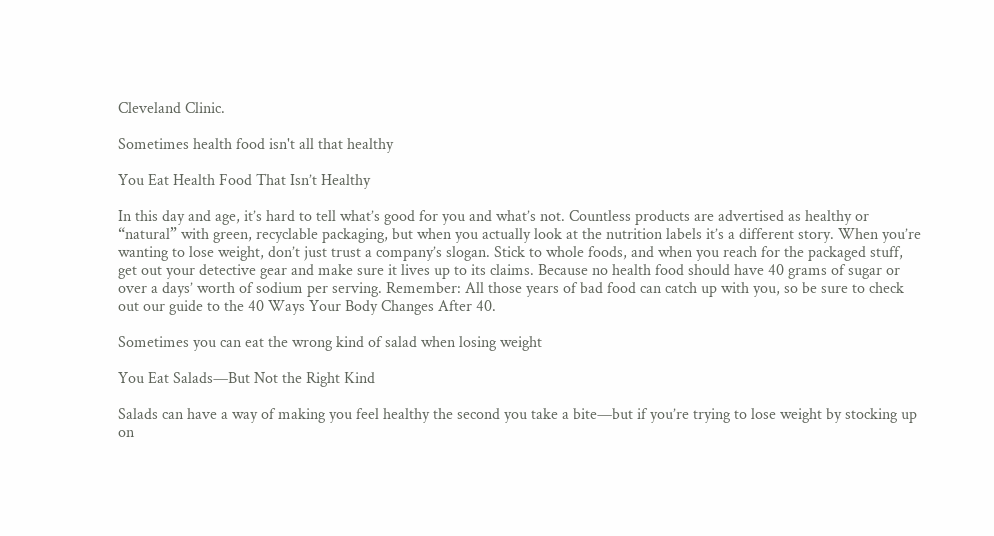Cleveland Clinic.

Sometimes health food isn't all that healthy

You Eat Health Food That Isn’t Healthy

In this day and age, it’s hard to tell what’s good for you and what’s not. Countless products are advertised as healthy or “natural” with green, recyclable packaging, but when you actually look at the nutrition labels it’s a different story. When you’re wanting to lose weight, don’t just trust a company’s slogan. Stick to whole foods, and when you reach for the packaged stuff, get out your detective gear and make sure it lives up to its claims. Because no health food should have 40 grams of sugar or over a days’ worth of sodium per serving. Remember: All those years of bad food can catch up with you, so be sure to check out our guide to the 40 Ways Your Body Changes After 40.

Sometimes you can eat the wrong kind of salad when losing weight

You Eat Salads—But Not the Right Kind

Salads can have a way of making you feel healthy the second you take a bite—but if you’re trying to lose weight by stocking up on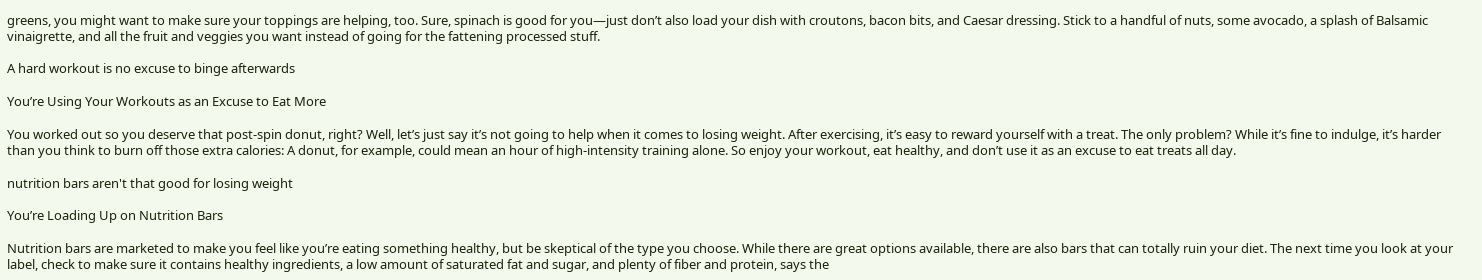greens, you might want to make sure your toppings are helping, too. Sure, spinach is good for you—just don’t also load your dish with croutons, bacon bits, and Caesar dressing. Stick to a handful of nuts, some avocado, a splash of Balsamic vinaigrette, and all the fruit and veggies you want instead of going for the fattening processed stuff.

A hard workout is no excuse to binge afterwards

You’re Using Your Workouts as an Excuse to Eat More

You worked out so you deserve that post-spin donut, right? Well, let’s just say it’s not going to help when it comes to losing weight. After exercising, it’s easy to reward yourself with a treat. The only problem? While it’s fine to indulge, it’s harder than you think to burn off those extra calories: A donut, for example, could mean an hour of high-intensity training alone. So enjoy your workout, eat healthy, and don’t use it as an excuse to eat treats all day.

nutrition bars aren't that good for losing weight

You’re Loading Up on Nutrition Bars

Nutrition bars are marketed to make you feel like you’re eating something healthy, but be skeptical of the type you choose. While there are great options available, there are also bars that can totally ruin your diet. The next time you look at your label, check to make sure it contains healthy ingredients, a low amount of saturated fat and sugar, and plenty of fiber and protein, says the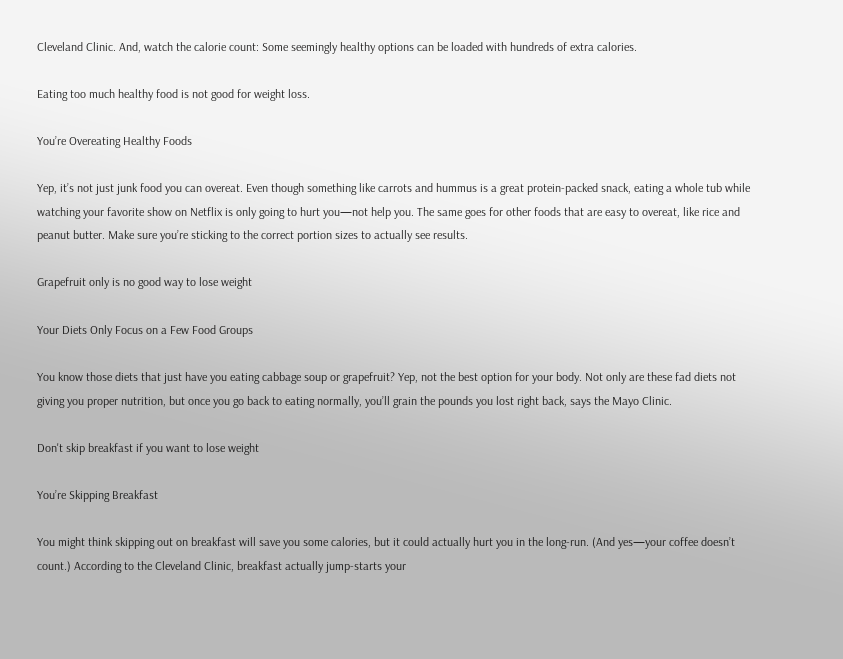Cleveland Clinic. And, watch the calorie count: Some seemingly healthy options can be loaded with hundreds of extra calories.

Eating too much healthy food is not good for weight loss.

You’re Overeating Healthy Foods

Yep, it’s not just junk food you can overeat. Even though something like carrots and hummus is a great protein-packed snack, eating a whole tub while watching your favorite show on Netflix is only going to hurt you—not help you. The same goes for other foods that are easy to overeat, like rice and peanut butter. Make sure you’re sticking to the correct portion sizes to actually see results.

Grapefruit only is no good way to lose weight

Your Diets Only Focus on a Few Food Groups

You know those diets that just have you eating cabbage soup or grapefruit? Yep, not the best option for your body. Not only are these fad diets not giving you proper nutrition, but once you go back to eating normally, you’ll grain the pounds you lost right back, says the Mayo Clinic.

Don't skip breakfast if you want to lose weight

You’re Skipping Breakfast

You might think skipping out on breakfast will save you some calories, but it could actually hurt you in the long-run. (And yes—your coffee doesn’t count.) According to the Cleveland Clinic, breakfast actually jump-starts your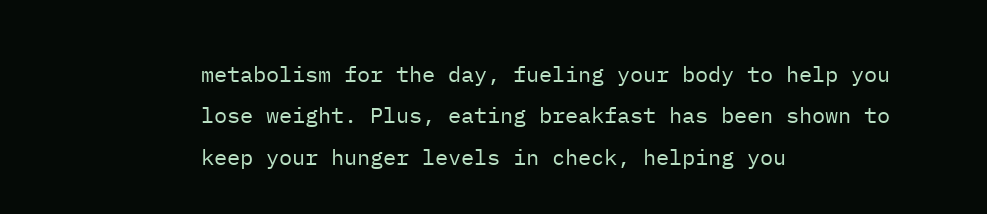metabolism for the day, fueling your body to help you lose weight. Plus, eating breakfast has been shown to keep your hunger levels in check, helping you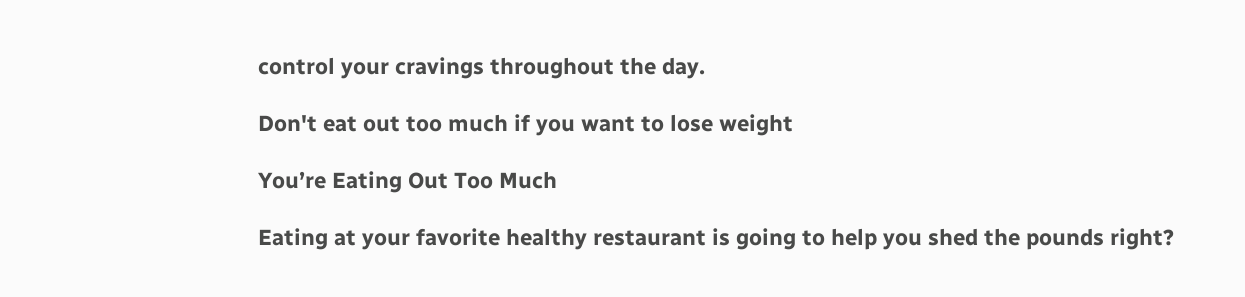control your cravings throughout the day.

Don't eat out too much if you want to lose weight

You’re Eating Out Too Much

Eating at your favorite healthy restaurant is going to help you shed the pounds right?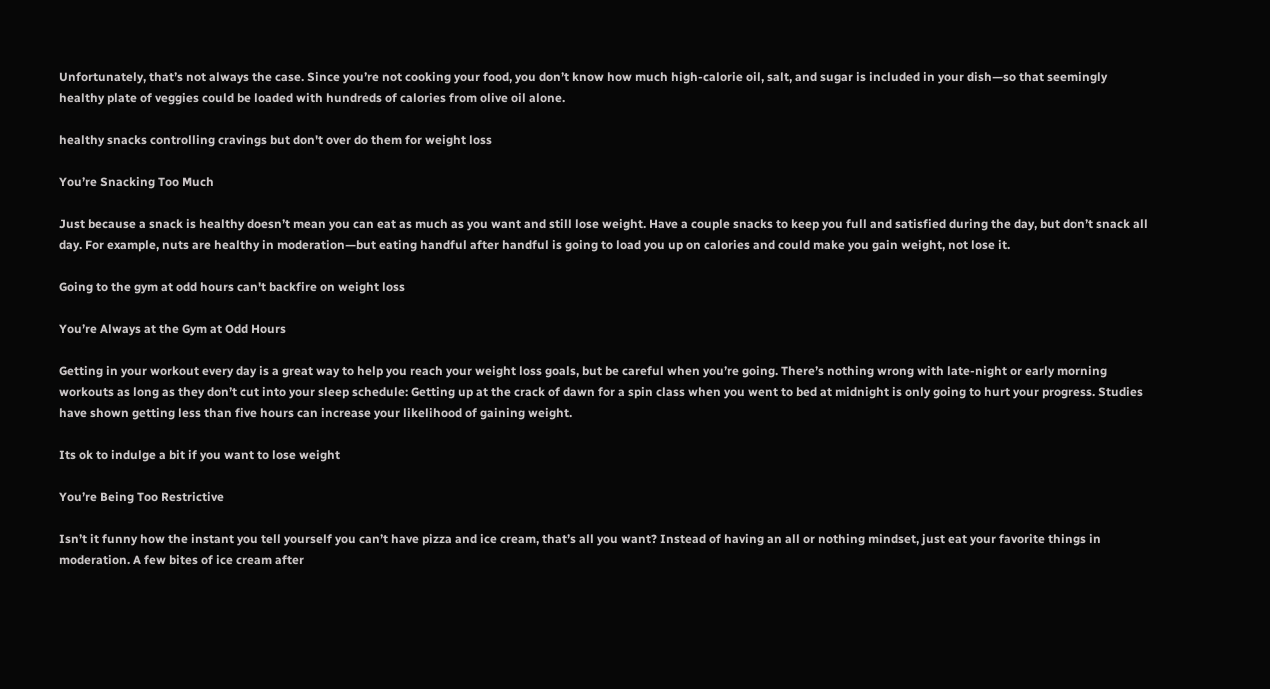Unfortunately, that’s not always the case. Since you’re not cooking your food, you don’t know how much high-calorie oil, salt, and sugar is included in your dish—so that seemingly healthy plate of veggies could be loaded with hundreds of calories from olive oil alone.

healthy snacks controlling cravings but don't over do them for weight loss

You’re Snacking Too Much

Just because a snack is healthy doesn’t mean you can eat as much as you want and still lose weight. Have a couple snacks to keep you full and satisfied during the day, but don’t snack all day. For example, nuts are healthy in moderation—but eating handful after handful is going to load you up on calories and could make you gain weight, not lose it.

Going to the gym at odd hours can't backfire on weight loss

You’re Always at the Gym at Odd Hours

Getting in your workout every day is a great way to help you reach your weight loss goals, but be careful when you’re going. There’s nothing wrong with late-night or early morning workouts as long as they don’t cut into your sleep schedule: Getting up at the crack of dawn for a spin class when you went to bed at midnight is only going to hurt your progress. Studies have shown getting less than five hours can increase your likelihood of gaining weight.

Its ok to indulge a bit if you want to lose weight

You’re Being Too Restrictive

Isn’t it funny how the instant you tell yourself you can’t have pizza and ice cream, that’s all you want? Instead of having an all or nothing mindset, just eat your favorite things in moderation. A few bites of ice cream after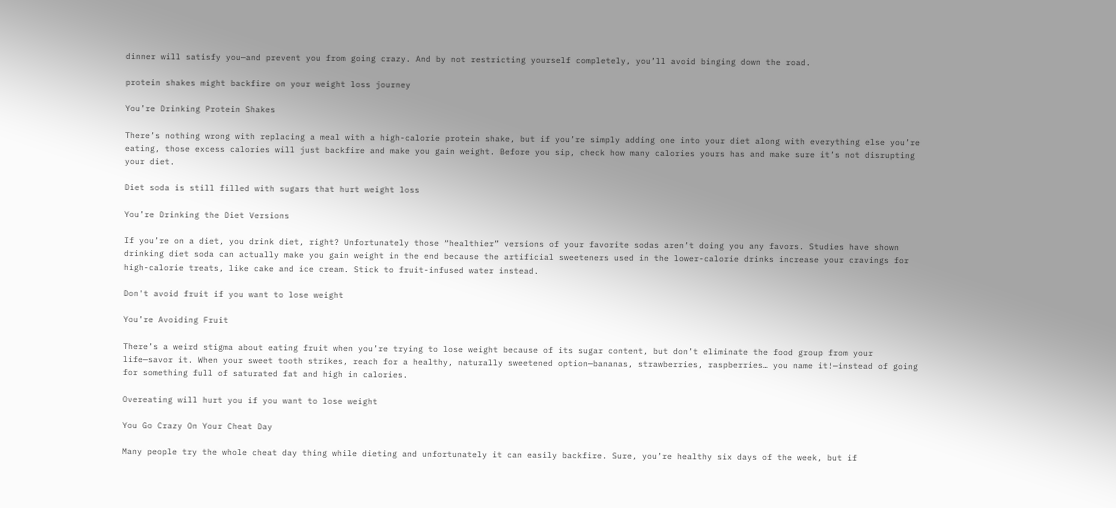dinner will satisfy you—and prevent you from going crazy. And by not restricting yourself completely, you’ll avoid binging down the road.

protein shakes might backfire on your weight loss journey

You’re Drinking Protein Shakes

There’s nothing wrong with replacing a meal with a high-calorie protein shake, but if you’re simply adding one into your diet along with everything else you’re eating, those excess calories will just backfire and make you gain weight. Before you sip, check how many calories yours has and make sure it’s not disrupting your diet.

Diet soda is still filled with sugars that hurt weight loss

You’re Drinking the Diet Versions

If you’re on a diet, you drink diet, right? Unfortunately those “healthier” versions of your favorite sodas aren’t doing you any favors. Studies have shown drinking diet soda can actually make you gain weight in the end because the artificial sweeteners used in the lower-calorie drinks increase your cravings for high-calorie treats, like cake and ice cream. Stick to fruit-infused water instead.

Don't avoid fruit if you want to lose weight

You’re Avoiding Fruit

There’s a weird stigma about eating fruit when you’re trying to lose weight because of its sugar content, but don’t eliminate the food group from your life—savor it. When your sweet tooth strikes, reach for a healthy, naturally sweetened option—bananas, strawberries, raspberries… you name it!—instead of going for something full of saturated fat and high in calories.

Overeating will hurt you if you want to lose weight

You Go Crazy On Your Cheat Day

Many people try the whole cheat day thing while dieting and unfortunately it can easily backfire. Sure, you’re healthy six days of the week, but if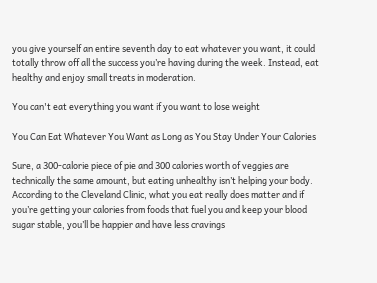you give yourself an entire seventh day to eat whatever you want, it could totally throw off all the success you’re having during the week. Instead, eat healthy and enjoy small treats in moderation.

You can't eat everything you want if you want to lose weight

You Can Eat Whatever You Want as Long as You Stay Under Your Calories

Sure, a 300-calorie piece of pie and 300 calories worth of veggies are technically the same amount, but eating unhealthy isn’t helping your body. According to the Cleveland Clinic, what you eat really does matter and if you’re getting your calories from foods that fuel you and keep your blood sugar stable, you’ll be happier and have less cravings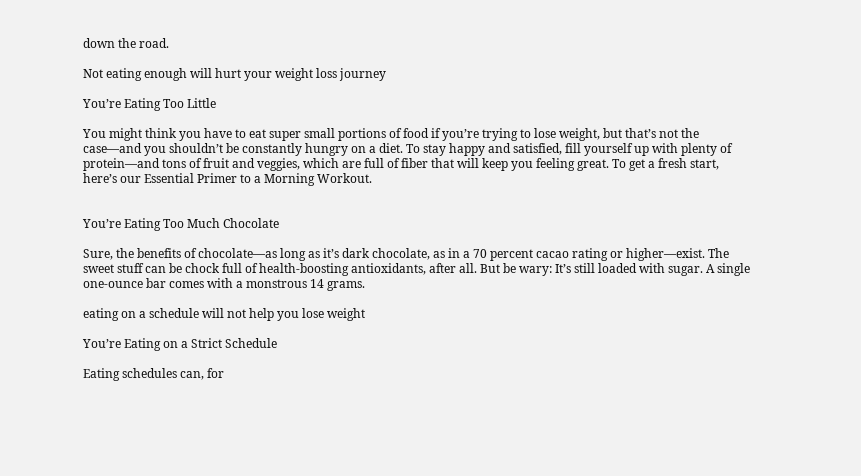down the road.

Not eating enough will hurt your weight loss journey

You’re Eating Too Little

You might think you have to eat super small portions of food if you’re trying to lose weight, but that’s not the case—and you shouldn’t be constantly hungry on a diet. To stay happy and satisfied, fill yourself up with plenty of protein—and tons of fruit and veggies, which are full of fiber that will keep you feeling great. To get a fresh start, here’s our Essential Primer to a Morning Workout.


You’re Eating Too Much Chocolate

Sure, the benefits of chocolate—as long as it’s dark chocolate, as in a 70 percent cacao rating or higher—exist. The sweet stuff can be chock full of health-boosting antioxidants, after all. But be wary: It’s still loaded with sugar. A single one-ounce bar comes with a monstrous 14 grams.

eating on a schedule will not help you lose weight

You’re Eating on a Strict Schedule

Eating schedules can, for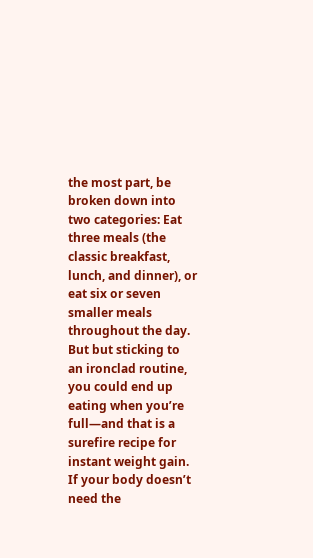the most part, be broken down into two categories: Eat three meals (the classic breakfast, lunch, and dinner), or eat six or seven smaller meals throughout the day. But but sticking to an ironclad routine, you could end up eating when you’re full—and that is a surefire recipe for instant weight gain. If your body doesn’t need the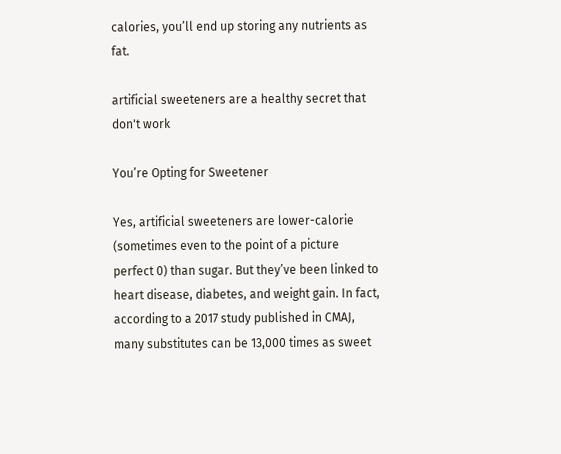calories, you’ll end up storing any nutrients as fat.

artificial sweeteners are a healthy secret that don't work

You’re Opting for Sweetener

Yes, artificial sweeteners are lower-calorie (sometimes even to the point of a picture perfect 0) than sugar. But they’ve been linked to heart disease, diabetes, and weight gain. In fact, according to a 2017 study published in CMAJ, many substitutes can be 13,000 times as sweet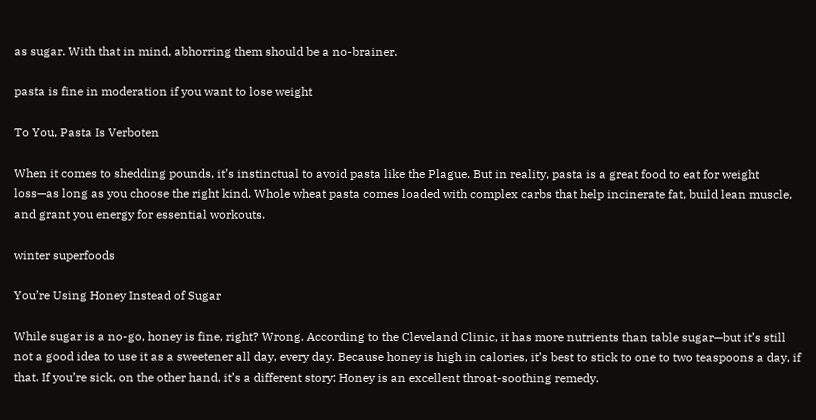as sugar. With that in mind, abhorring them should be a no-brainer.

pasta is fine in moderation if you want to lose weight

To You, Pasta Is Verboten

When it comes to shedding pounds, it’s instinctual to avoid pasta like the Plague. But in reality, pasta is a great food to eat for weight loss—as long as you choose the right kind. Whole wheat pasta comes loaded with complex carbs that help incinerate fat, build lean muscle, and grant you energy for essential workouts.

winter superfoods

You’re Using Honey Instead of Sugar

While sugar is a no-go, honey is fine, right? Wrong. According to the Cleveland Clinic, it has more nutrients than table sugar—but it’s still not a good idea to use it as a sweetener all day, every day. Because honey is high in calories, it’s best to stick to one to two teaspoons a day, if that. If you’re sick, on the other hand, it’s a different story: Honey is an excellent throat-soothing remedy.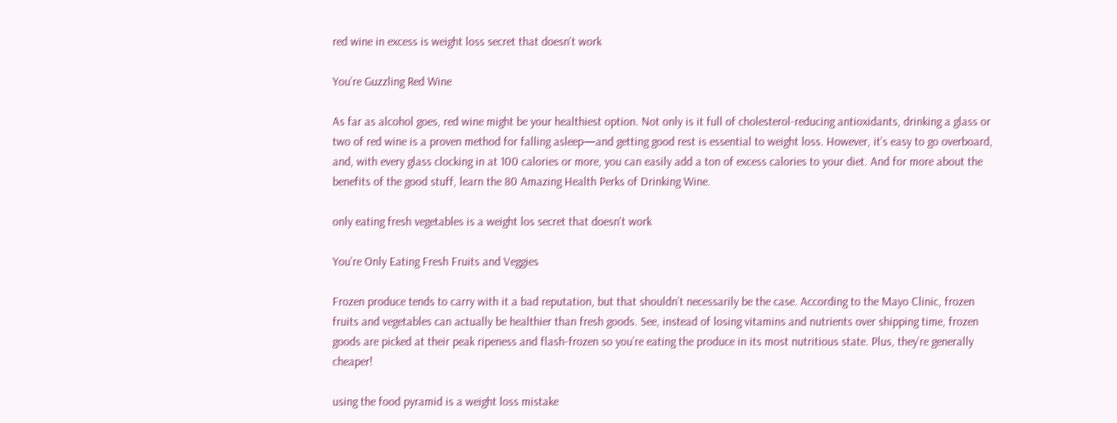red wine in excess is weight loss secret that doesn't work

You’re Guzzling Red Wine

As far as alcohol goes, red wine might be your healthiest option. Not only is it full of cholesterol-reducing antioxidants, drinking a glass or two of red wine is a proven method for falling asleep—and getting good rest is essential to weight loss. However, it’s easy to go overboard, and, with every glass clocking in at 100 calories or more, you can easily add a ton of excess calories to your diet. And for more about the benefits of the good stuff, learn the 80 Amazing Health Perks of Drinking Wine.

only eating fresh vegetables is a weight los secret that doesn't work

You’re Only Eating Fresh Fruits and Veggies

Frozen produce tends to carry with it a bad reputation, but that shouldn’t necessarily be the case. According to the Mayo Clinic, frozen fruits and vegetables can actually be healthier than fresh goods. See, instead of losing vitamins and nutrients over shipping time, frozen goods are picked at their peak ripeness and flash-frozen so you’re eating the produce in its most nutritious state. Plus, they’re generally cheaper!

using the food pyramid is a weight loss mistake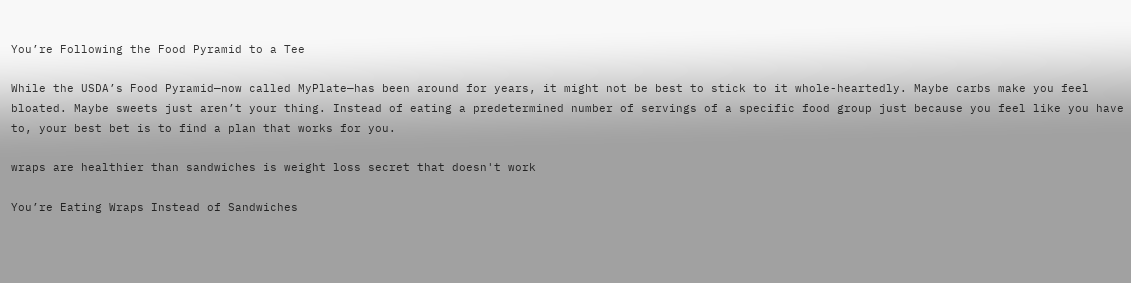You’re Following the Food Pyramid to a Tee

While the USDA’s Food Pyramid—now called MyPlate—has been around for years, it might not be best to stick to it whole-heartedly. Maybe carbs make you feel bloated. Maybe sweets just aren’t your thing. Instead of eating a predetermined number of servings of a specific food group just because you feel like you have to, your best bet is to find a plan that works for you.

wraps are healthier than sandwiches is weight loss secret that doesn't work

You’re Eating Wraps Instead of Sandwiches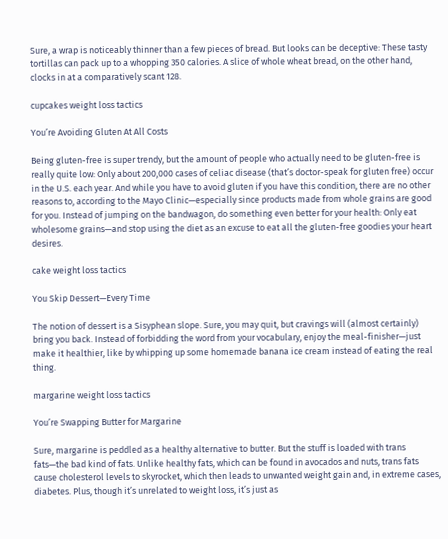Sure, a wrap is noticeably thinner than a few pieces of bread. But looks can be deceptive: These tasty tortillas can pack up to a whopping 350 calories. A slice of whole wheat bread, on the other hand, clocks in at a comparatively scant 128.

cupcakes weight loss tactics

You’re Avoiding Gluten At All Costs

Being gluten-free is super trendy, but the amount of people who actually need to be gluten-free is really quite low: Only about 200,000 cases of celiac disease (that’s doctor-speak for gluten free) occur in the U.S. each year. And while you have to avoid gluten if you have this condition, there are no other reasons to, according to the Mayo Clinic—especially since products made from whole grains are good for you. Instead of jumping on the bandwagon, do something even better for your health: Only eat wholesome grains—and stop using the diet as an excuse to eat all the gluten-free goodies your heart desires.

cake weight loss tactics

You Skip Dessert—Every Time

The notion of dessert is a Sisyphean slope. Sure, you may quit, but cravings will (almost certainly) bring you back. Instead of forbidding the word from your vocabulary, enjoy the meal-finisher—just make it healthier, like by whipping up some homemade banana ice cream instead of eating the real thing.

margarine weight loss tactics

You’re Swapping Butter for Margarine

Sure, margarine is peddled as a healthy alternative to butter. But the stuff is loaded with trans fats—the bad kind of fats. Unlike healthy fats, which can be found in avocados and nuts, trans fats cause cholesterol levels to skyrocket, which then leads to unwanted weight gain and, in extreme cases, diabetes. Plus, though it’s unrelated to weight loss, it’s just as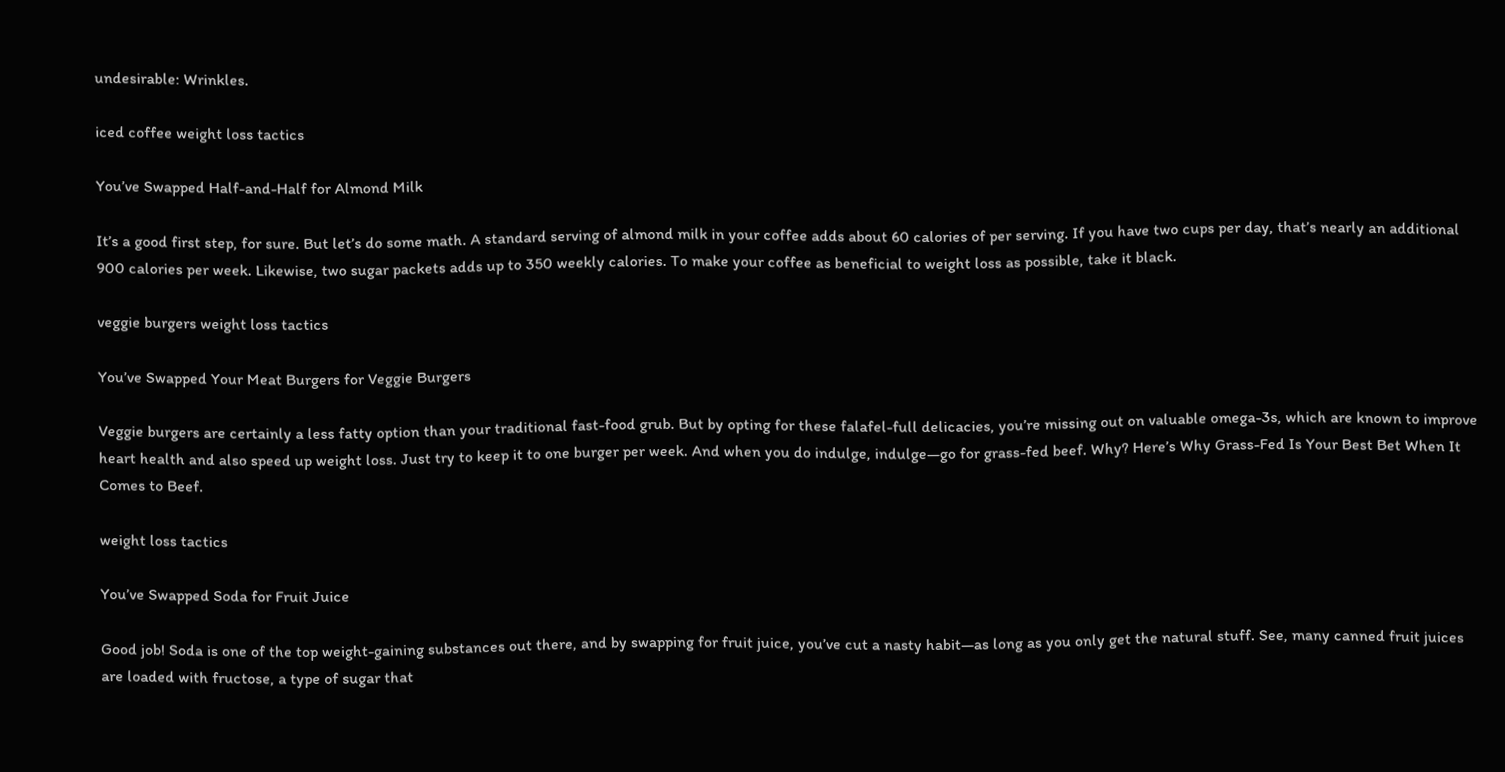undesirable: Wrinkles.

iced coffee weight loss tactics

You’ve Swapped Half-and-Half for Almond Milk

It’s a good first step, for sure. But let’s do some math. A standard serving of almond milk in your coffee adds about 60 calories of per serving. If you have two cups per day, that’s nearly an additional 900 calories per week. Likewise, two sugar packets adds up to 350 weekly calories. To make your coffee as beneficial to weight loss as possible, take it black.

veggie burgers weight loss tactics

You’ve Swapped Your Meat Burgers for Veggie Burgers

Veggie burgers are certainly a less fatty option than your traditional fast-food grub. But by opting for these falafel-full delicacies, you’re missing out on valuable omega-3s, which are known to improve heart health and also speed up weight loss. Just try to keep it to one burger per week. And when you do indulge, indulge—go for grass-fed beef. Why? Here’s Why Grass-Fed Is Your Best Bet When It Comes to Beef.

weight loss tactics

You’ve Swapped Soda for Fruit Juice

Good job! Soda is one of the top weight-gaining substances out there, and by swapping for fruit juice, you’ve cut a nasty habit—as long as you only get the natural stuff. See, many canned fruit juices are loaded with fructose, a type of sugar that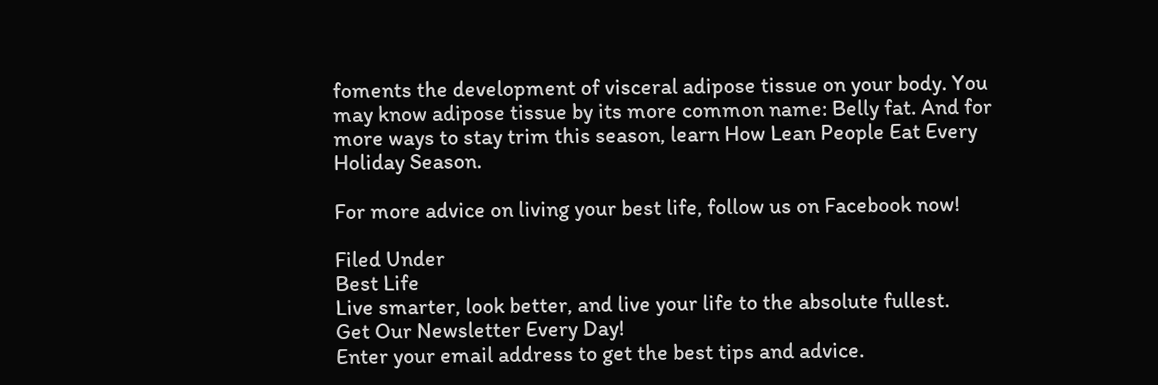foments the development of visceral adipose tissue on your body. You may know adipose tissue by its more common name: Belly fat. And for more ways to stay trim this season, learn How Lean People Eat Every Holiday Season.

For more advice on living your best life, follow us on Facebook now!

Filed Under
Best Life
Live smarter, look better, and live your life to the absolute fullest.
Get Our Newsletter Every Day!
Enter your email address to get the best tips and advice.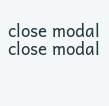close modal
close modal